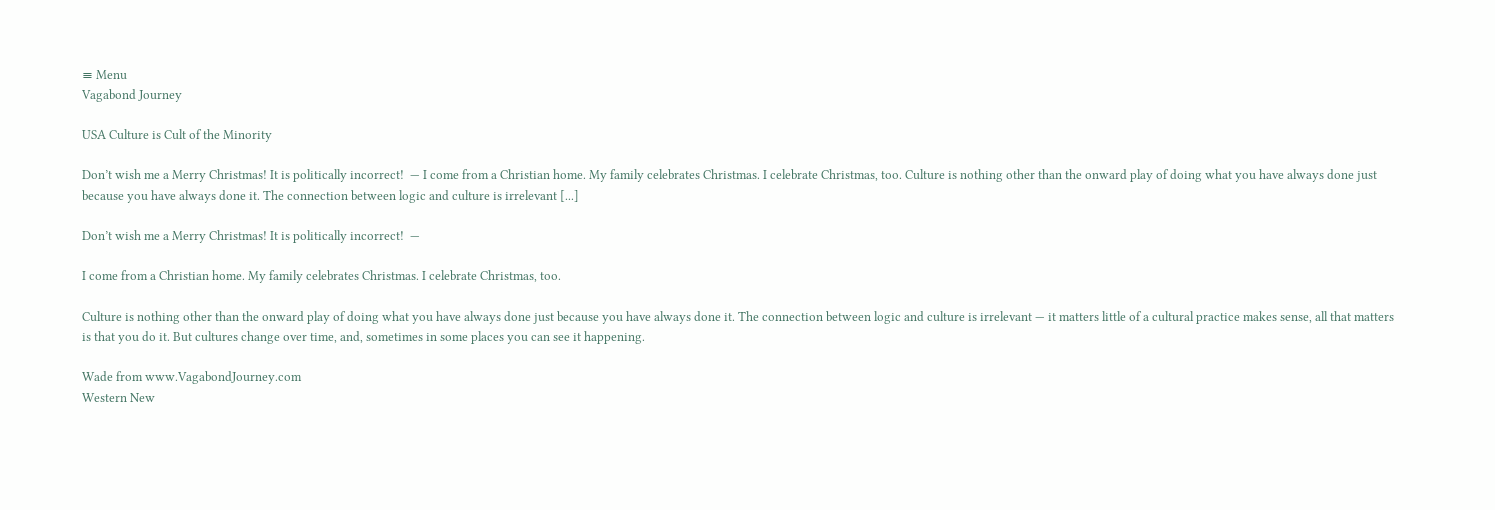≡ Menu
Vagabond Journey

USA Culture is Cult of the Minority

Don’t wish me a Merry Christmas! It is politically incorrect!  — I come from a Christian home. My family celebrates Christmas. I celebrate Christmas, too. Culture is nothing other than the onward play of doing what you have always done just because you have always done it. The connection between logic and culture is irrelevant [...]

Don’t wish me a Merry Christmas! It is politically incorrect!  —

I come from a Christian home. My family celebrates Christmas. I celebrate Christmas, too.

Culture is nothing other than the onward play of doing what you have always done just because you have always done it. The connection between logic and culture is irrelevant — it matters little of a cultural practice makes sense, all that matters is that you do it. But cultures change over time, and, sometimes in some places you can see it happening.

Wade from www.VagabondJourney.com
Western New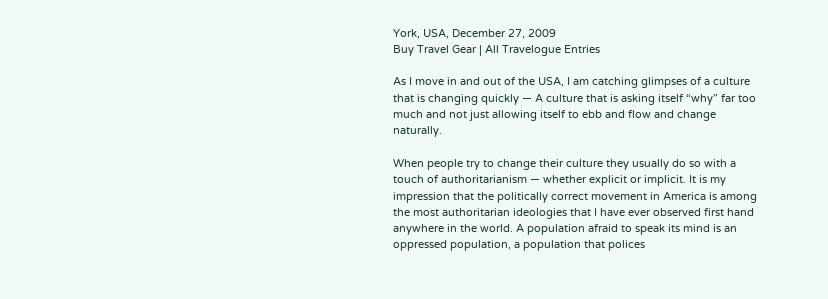York, USA, December 27, 2009
Buy Travel Gear | All Travelogue Entries

As I move in and out of the USA, I am catching glimpses of a culture that is changing quickly — A culture that is asking itself “why” far too much and not just allowing itself to ebb and flow and change naturally.

When people try to change their culture they usually do so with a touch of authoritarianism — whether explicit or implicit. It is my impression that the politically correct movement in America is among the most authoritarian ideologies that I have ever observed first hand anywhere in the world. A population afraid to speak its mind is an oppressed population, a population that polices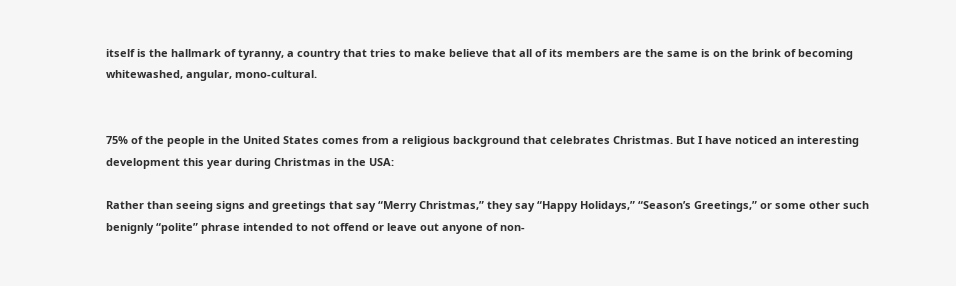itself is the hallmark of tyranny, a country that tries to make believe that all of its members are the same is on the brink of becoming whitewashed, angular, mono-cultural.


75% of the people in the United States comes from a religious background that celebrates Christmas. But I have noticed an interesting development this year during Christmas in the USA:

Rather than seeing signs and greetings that say “Merry Christmas,” they say “Happy Holidays,” “Season’s Greetings,” or some other such benignly “polite” phrase intended to not offend or leave out anyone of non-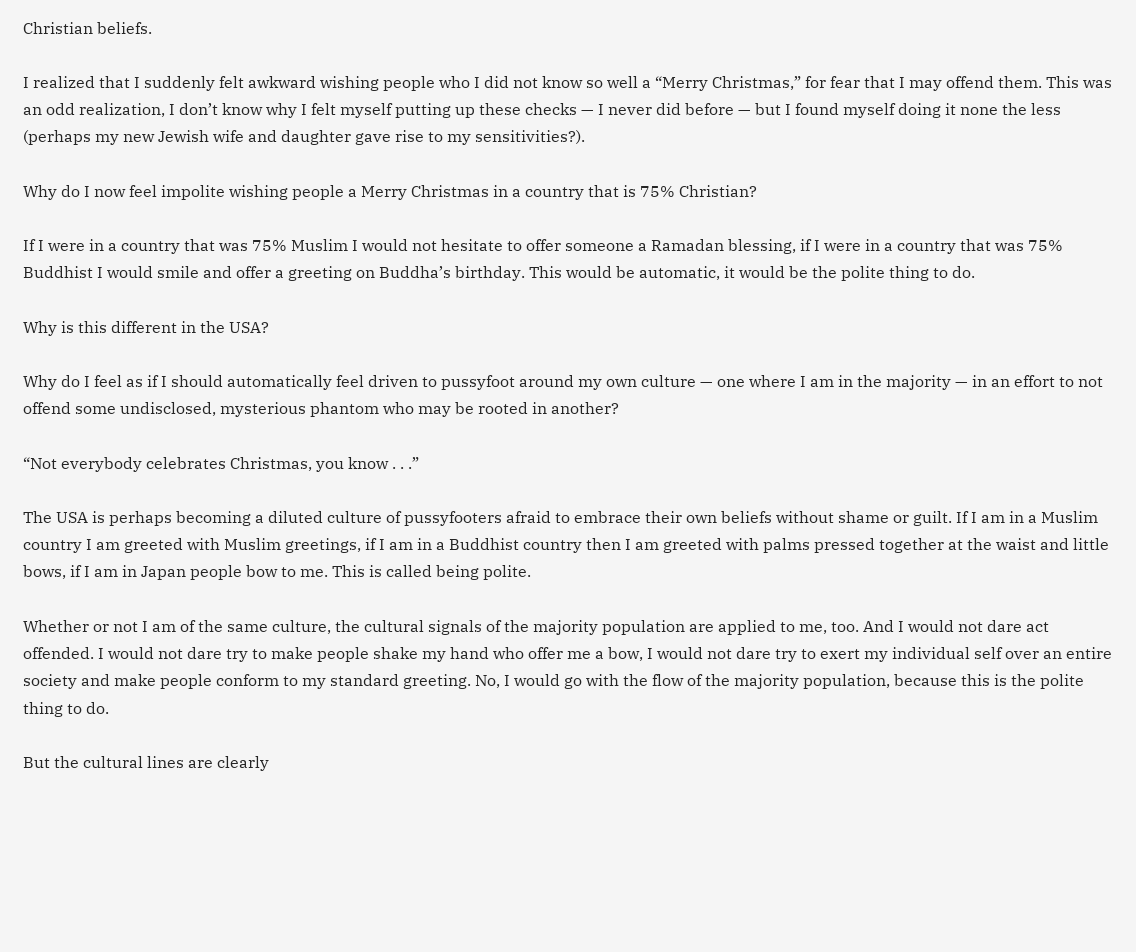Christian beliefs.

I realized that I suddenly felt awkward wishing people who I did not know so well a “Merry Christmas,” for fear that I may offend them. This was an odd realization, I don’t know why I felt myself putting up these checks — I never did before — but I found myself doing it none the less (perhaps my new Jewish wife and daughter gave rise to my sensitivities?).

Why do I now feel impolite wishing people a Merry Christmas in a country that is 75% Christian?

If I were in a country that was 75% Muslim I would not hesitate to offer someone a Ramadan blessing, if I were in a country that was 75% Buddhist I would smile and offer a greeting on Buddha’s birthday. This would be automatic, it would be the polite thing to do.

Why is this different in the USA?

Why do I feel as if I should automatically feel driven to pussyfoot around my own culture — one where I am in the majority — in an effort to not offend some undisclosed, mysterious phantom who may be rooted in another?

“Not everybody celebrates Christmas, you know . . .”

The USA is perhaps becoming a diluted culture of pussyfooters afraid to embrace their own beliefs without shame or guilt. If I am in a Muslim country I am greeted with Muslim greetings, if I am in a Buddhist country then I am greeted with palms pressed together at the waist and little bows, if I am in Japan people bow to me. This is called being polite.

Whether or not I am of the same culture, the cultural signals of the majority population are applied to me, too. And I would not dare act offended. I would not dare try to make people shake my hand who offer me a bow, I would not dare try to exert my individual self over an entire society and make people conform to my standard greeting. No, I would go with the flow of the majority population, because this is the polite thing to do.

But the cultural lines are clearly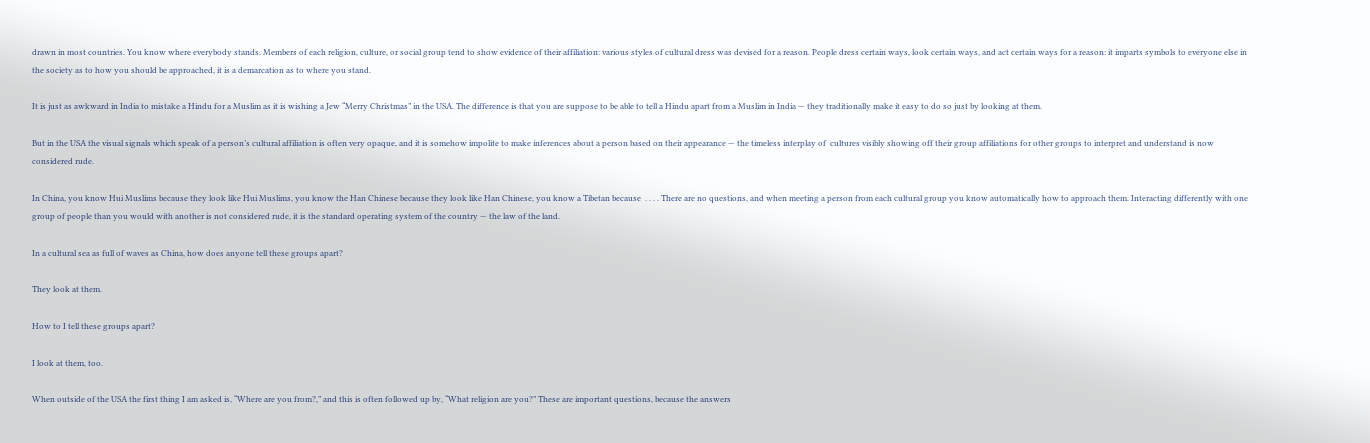drawn in most countries. You know where everybody stands. Members of each religion, culture, or social group tend to show evidence of their affiliation: various styles of cultural dress was devised for a reason. People dress certain ways, look certain ways, and act certain ways for a reason: it imparts symbols to everyone else in the society as to how you should be approached, it is a demarcation as to where you stand.

It is just as awkward in India to mistake a Hindu for a Muslim as it is wishing a Jew “Merry Christmas” in the USA. The difference is that you are suppose to be able to tell a Hindu apart from a Muslim in India — they traditionally make it easy to do so just by looking at them.

But in the USA the visual signals which speak of a person’s cultural affiliation is often very opaque, and it is somehow impolite to make inferences about a person based on their appearance — the timeless interplay of  cultures visibly showing off their group affiliations for other groups to interpret and understand is now considered rude.

In China, you know Hui Muslims because they look like Hui Muslims, you know the Han Chinese because they look like Han Chinese, you know a Tibetan because  . . . . There are no questions, and when meeting a person from each cultural group you know automatically how to approach them. Interacting differently with one group of people than you would with another is not considered rude, it is the standard operating system of the country — the law of the land.

In a cultural sea as full of waves as China, how does anyone tell these groups apart?

They look at them.

How to I tell these groups apart?

I look at them, too.

When outside of the USA the first thing I am asked is, “Where are you from?,” and this is often followed up by, “What religion are you?” These are important questions, because the answers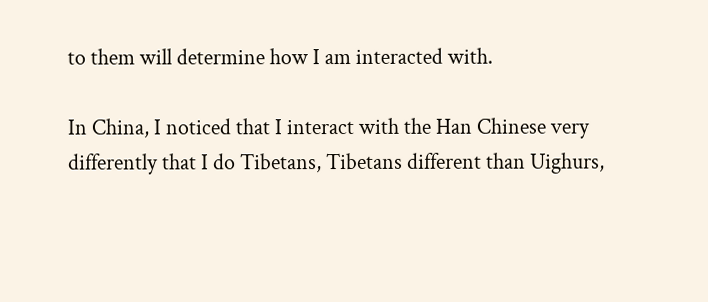to them will determine how I am interacted with.

In China, I noticed that I interact with the Han Chinese very differently that I do Tibetans, Tibetans different than Uighurs,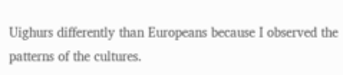Uighurs differently than Europeans because I observed the patterns of the cultures.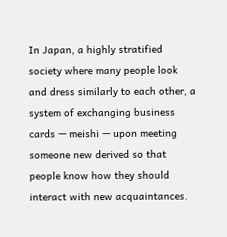In Japan, a highly stratified society where many people look and dress similarly to each other, a system of exchanging business cards — meishi — upon meeting someone new derived so that people know how they should interact with new acquaintances.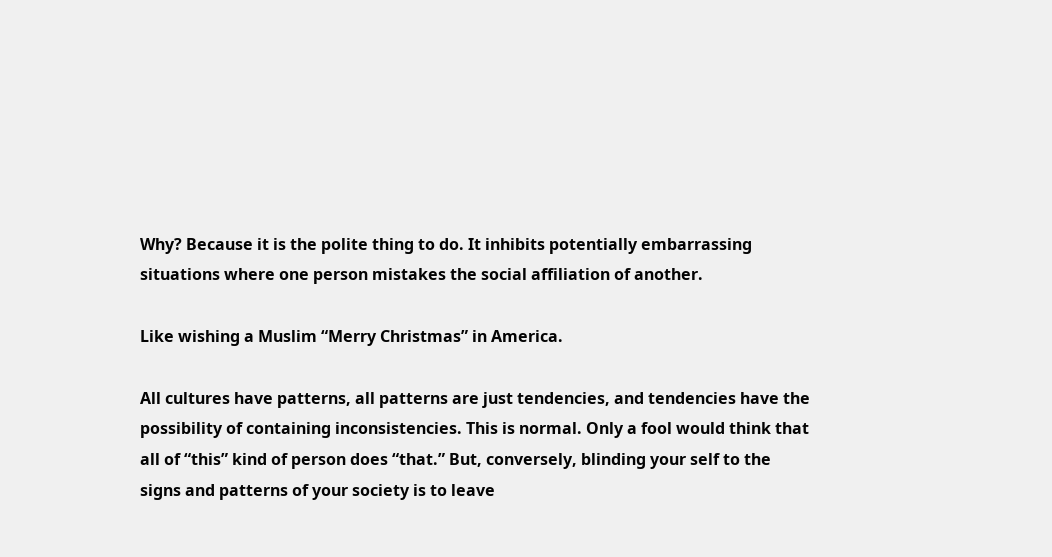Why? Because it is the polite thing to do. It inhibits potentially embarrassing situations where one person mistakes the social affiliation of another.

Like wishing a Muslim “Merry Christmas” in America.

All cultures have patterns, all patterns are just tendencies, and tendencies have the possibility of containing inconsistencies. This is normal. Only a fool would think that all of “this” kind of person does “that.” But, conversely, blinding your self to the signs and patterns of your society is to leave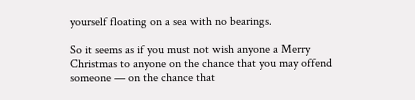yourself floating on a sea with no bearings.

So it seems as if you must not wish anyone a Merry Christmas to anyone on the chance that you may offend someone — on the chance that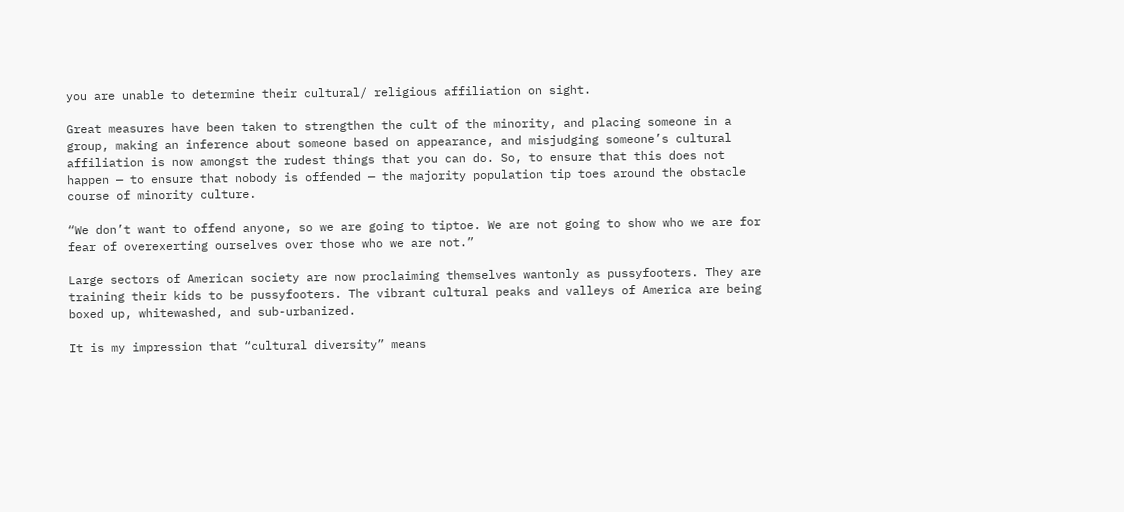you are unable to determine their cultural/ religious affiliation on sight.

Great measures have been taken to strengthen the cult of the minority, and placing someone in a group, making an inference about someone based on appearance, and misjudging someone’s cultural affiliation is now amongst the rudest things that you can do. So, to ensure that this does not happen — to ensure that nobody is offended — the majority population tip toes around the obstacle course of minority culture.

“We don’t want to offend anyone, so we are going to tiptoe. We are not going to show who we are for fear of overexerting ourselves over those who we are not.”

Large sectors of American society are now proclaiming themselves wantonly as pussyfooters. They are training their kids to be pussyfooters. The vibrant cultural peaks and valleys of America are being boxed up, whitewashed, and sub-urbanized.

It is my impression that “cultural diversity” means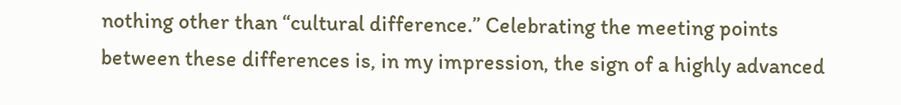nothing other than “cultural difference.” Celebrating the meeting points between these differences is, in my impression, the sign of a highly advanced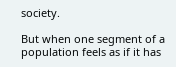society.

But when one segment of a population feels as if it has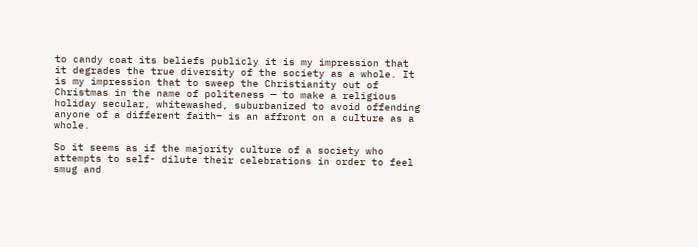to candy coat its beliefs publicly it is my impression that it degrades the true diversity of the society as a whole. It is my impression that to sweep the Christianity out of Christmas in the name of politeness — to make a religious holiday secular, whitewashed, suburbanized to avoid offending anyone of a different faith– is an affront on a culture as a whole.

So it seems as if the majority culture of a society who attempts to self- dilute their celebrations in order to feel smug and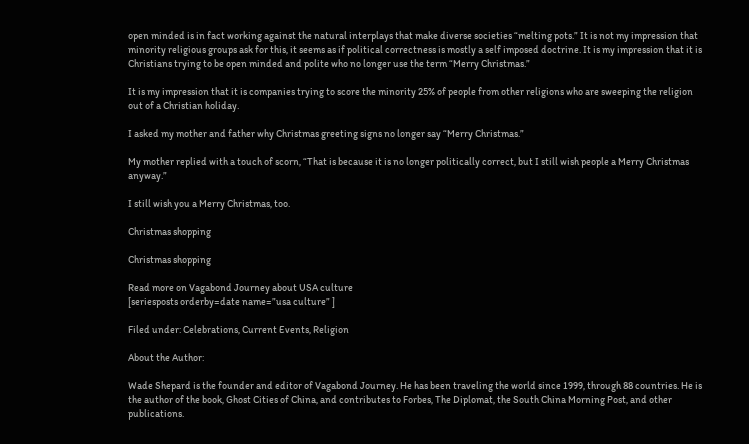open minded is in fact working against the natural interplays that make diverse societies “melting pots.” It is not my impression that minority religious groups ask for this, it seems as if political correctness is mostly a self imposed doctrine. It is my impression that it is Christians trying to be open minded and polite who no longer use the term “Merry Christmas.”

It is my impression that it is companies trying to score the minority 25% of people from other religions who are sweeping the religion out of a Christian holiday.

I asked my mother and father why Christmas greeting signs no longer say “Merry Christmas.”

My mother replied with a touch of scorn, “That is because it is no longer politically correct, but I still wish people a Merry Christmas anyway.”

I still wish you a Merry Christmas, too.

Christmas shopping

Christmas shopping

Read more on Vagabond Journey about USA culture
[seriesposts orderby=date name=”usa culture” ]

Filed under: Celebrations, Current Events, Religion

About the Author:

Wade Shepard is the founder and editor of Vagabond Journey. He has been traveling the world since 1999, through 88 countries. He is the author of the book, Ghost Cities of China, and contributes to Forbes, The Diplomat, the South China Morning Post, and other publications.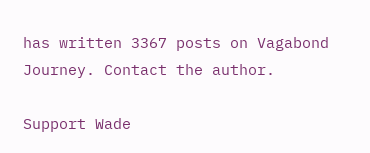has written 3367 posts on Vagabond Journey. Contact the author.

Support Wade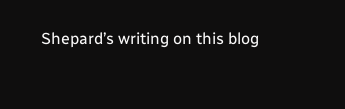Shepard’s writing on this blog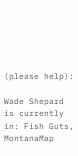(please help):

Wade Shepard is currently in: Fish Guts, MontanaMap